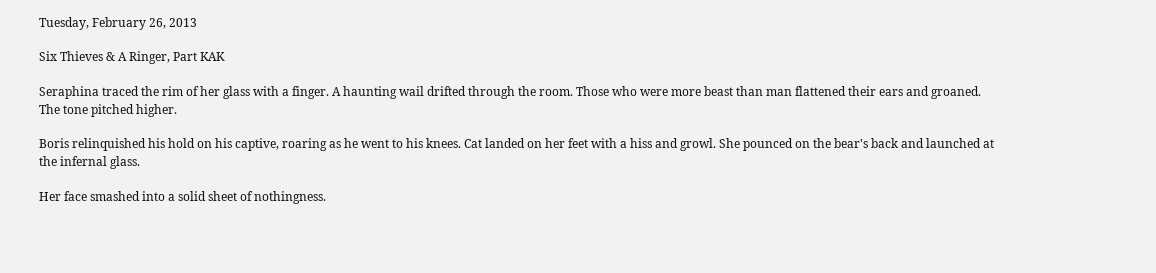Tuesday, February 26, 2013

Six Thieves & A Ringer, Part KAK

Seraphina traced the rim of her glass with a finger. A haunting wail drifted through the room. Those who were more beast than man flattened their ears and groaned. The tone pitched higher.

Boris relinquished his hold on his captive, roaring as he went to his knees. Cat landed on her feet with a hiss and growl. She pounced on the bear's back and launched at the infernal glass.

Her face smashed into a solid sheet of nothingness.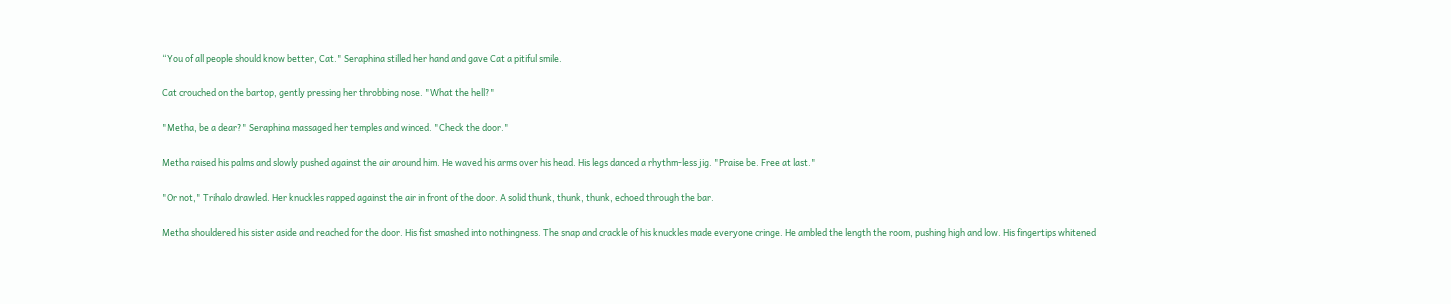“You of all people should know better, Cat." Seraphina stilled her hand and gave Cat a pitiful smile.

Cat crouched on the bartop, gently pressing her throbbing nose. "What the hell?"

"Metha, be a dear?" Seraphina massaged her temples and winced. "Check the door."

Metha raised his palms and slowly pushed against the air around him. He waved his arms over his head. His legs danced a rhythm-less jig. "Praise be. Free at last."

"Or not," Trihalo drawled. Her knuckles rapped against the air in front of the door. A solid thunk, thunk, thunk, echoed through the bar.

Metha shouldered his sister aside and reached for the door. His fist smashed into nothingness. The snap and crackle of his knuckles made everyone cringe. He ambled the length the room, pushing high and low. His fingertips whitened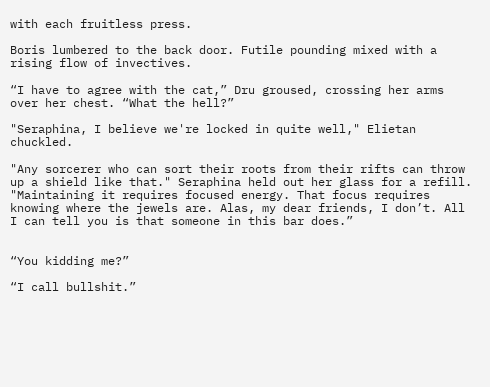with each fruitless press.

Boris lumbered to the back door. Futile pounding mixed with a rising flow of invectives.

“I have to agree with the cat,” Dru groused, crossing her arms over her chest. “What the hell?”

"Seraphina, I believe we're locked in quite well," Elietan chuckled.

"Any sorcerer who can sort their roots from their rifts can throw up a shield like that." Seraphina held out her glass for a refill. "Maintaining it requires focused energy. That focus requires knowing where the jewels are. Alas, my dear friends, I don’t. All I can tell you is that someone in this bar does.”


“You kidding me?”

“I call bullshit.”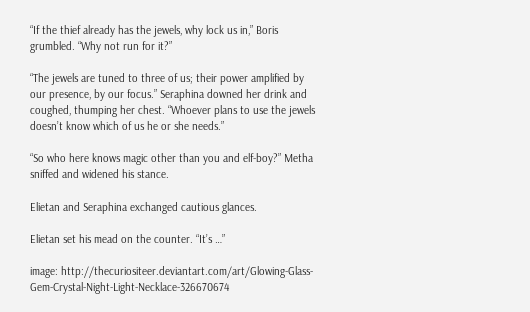“If the thief already has the jewels, why lock us in,” Boris grumbled. “Why not run for it?”

“The jewels are tuned to three of us; their power amplified by our presence, by our focus.” Seraphina downed her drink and coughed, thumping her chest. “Whoever plans to use the jewels doesn’t know which of us he or she needs.”

“So who here knows magic other than you and elf-boy?” Metha sniffed and widened his stance.

Elietan and Seraphina exchanged cautious glances.

Elietan set his mead on the counter. “It’s …”

image: http://thecuriositeer.deviantart.com/art/Glowing-Glass-Gem-Crystal-Night-Light-Necklace-326670674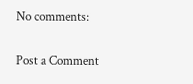No comments:

Post a Comment